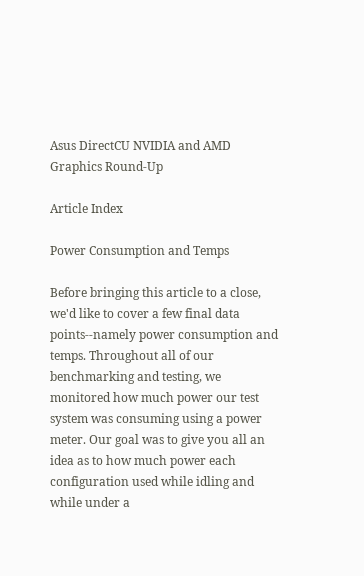Asus DirectCU NVIDIA and AMD Graphics Round-Up

Article Index

Power Consumption and Temps

Before bringing this article to a close, we'd like to cover a few final data points--namely power consumption and temps. Throughout all of our benchmarking and testing, we monitored how much power our test system was consuming using a power meter. Our goal was to give you all an idea as to how much power each configuration used while idling and while under a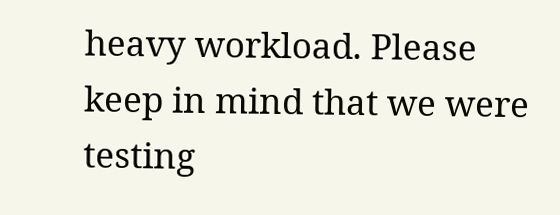heavy workload. Please keep in mind that we were testing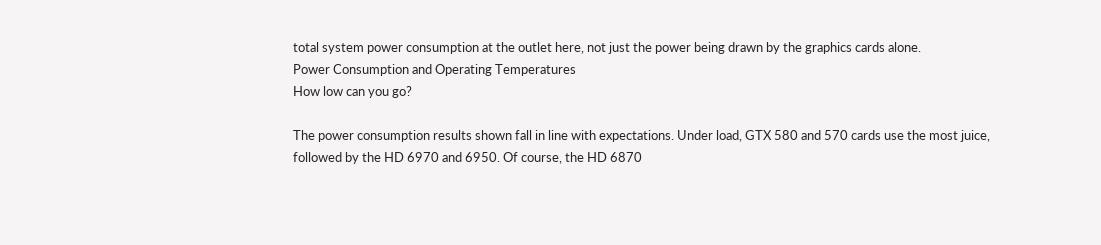total system power consumption at the outlet here, not just the power being drawn by the graphics cards alone.
Power Consumption and Operating Temperatures
How low can you go?

The power consumption results shown fall in line with expectations. Under load, GTX 580 and 570 cards use the most juice, followed by the HD 6970 and 6950. Of course, the HD 6870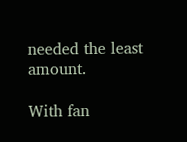needed the least amount.

With fan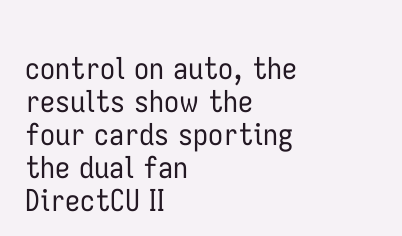control on auto, the results show the four cards sporting the dual fan DirectCU II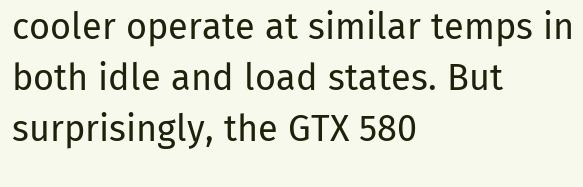cooler operate at similar temps in both idle and load states. But surprisingly, the GTX 580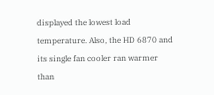displayed the lowest load temperature. Also, the HD 6870 and its single fan cooler ran warmer than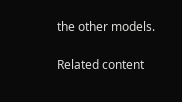the other models.

Related content